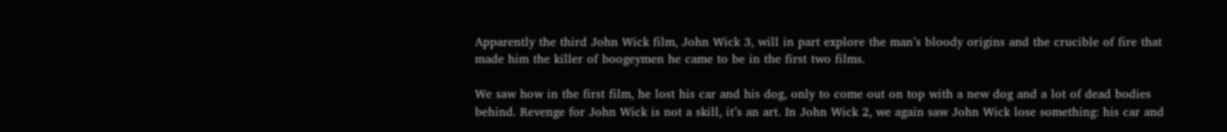Apparently the third John Wick film, John Wick 3, will in part explore the man’s bloody origins and the crucible of fire that made him the killer of boogeymen he came to be in the first two films.

We saw how in the first film, he lost his car and his dog, only to come out on top with a new dog and a lot of dead bodies behind. Revenge for John Wick is not a skill, it’s an art. In John Wick 2, we again saw John Wick lose something: his car and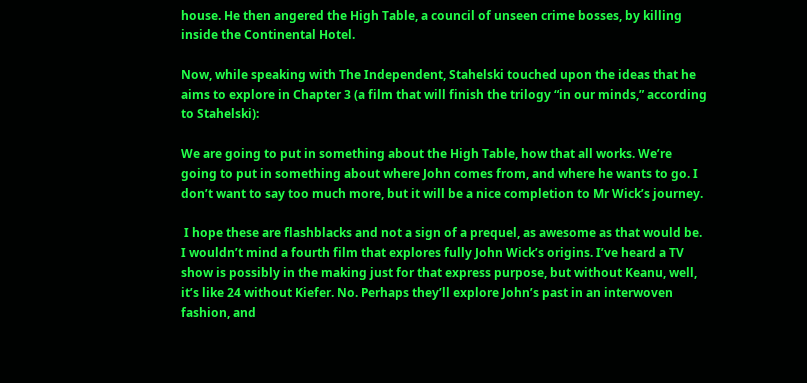house. He then angered the High Table, a council of unseen crime bosses, by killing inside the Continental Hotel.

Now, while speaking with The Independent, Stahelski touched upon the ideas that he aims to explore in Chapter 3 (a film that will finish the trilogy “in our minds,” according to Stahelski):

We are going to put in something about the High Table, how that all works. We’re going to put in something about where John comes from, and where he wants to go. I don’t want to say too much more, but it will be a nice completion to Mr Wick’s journey.

 I hope these are flashblacks and not a sign of a prequel, as awesome as that would be. I wouldn’t mind a fourth film that explores fully John Wick’s origins. I’ve heard a TV show is possibly in the making just for that express purpose, but without Keanu, well, it’s like 24 without Kiefer. No. Perhaps they’ll explore John’s past in an interwoven fashion, and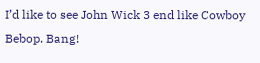I’d like to see John Wick 3 end like Cowboy Bebop. Bang!